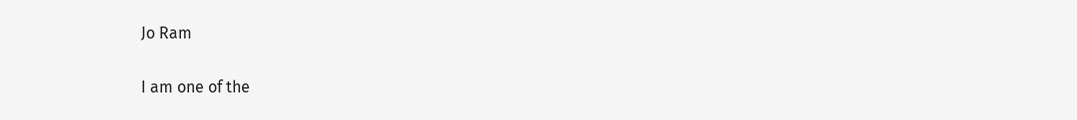Jo Ram

I am one of the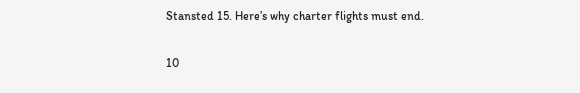Stansted 15. Here’s why charter flights must end.

10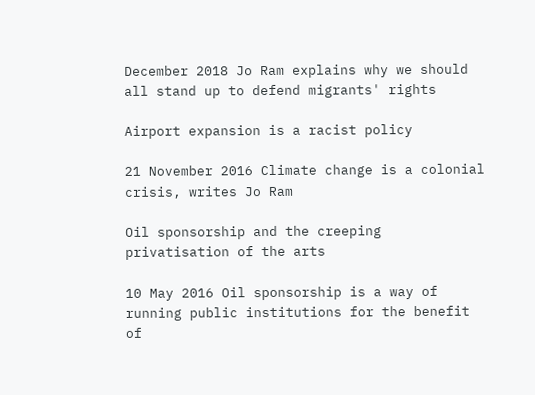December 2018 Jo Ram explains why we should all stand up to defend migrants' rights

Airport expansion is a racist policy

21 November 2016 Climate change is a colonial crisis, writes Jo Ram

Oil sponsorship and the creeping privatisation of the arts

10 May 2016 Oil sponsorship is a way of running public institutions for the benefit of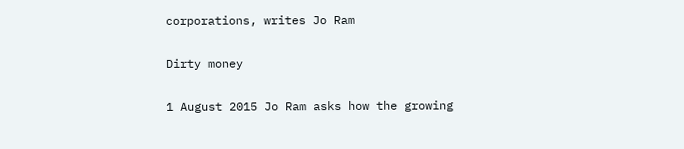corporations, writes Jo Ram

Dirty money

1 August 2015 Jo Ram asks how the growing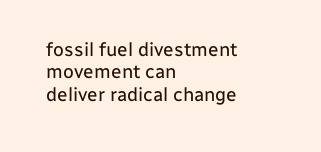fossil fuel divestment movement can deliver radical change